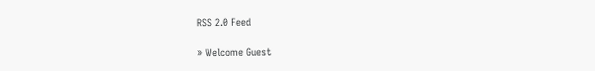RSS 2.0 Feed

» Welcome Guest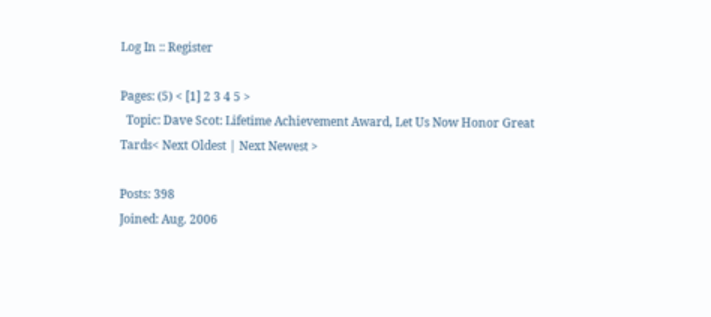Log In :: Register

Pages: (5) < [1] 2 3 4 5 >
  Topic: Dave Scot: Lifetime Achievement Award, Let Us Now Honor Great Tards< Next Oldest | Next Newest >

Posts: 398
Joined: Aug. 2006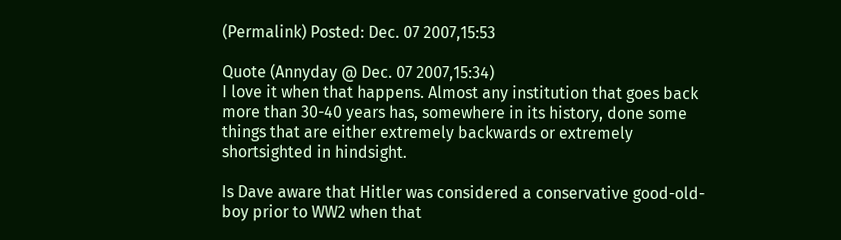(Permalink) Posted: Dec. 07 2007,15:53

Quote (Annyday @ Dec. 07 2007,15:34)
I love it when that happens. Almost any institution that goes back more than 30-40 years has, somewhere in its history, done some things that are either extremely backwards or extremely shortsighted in hindsight.

Is Dave aware that Hitler was considered a conservative good-old-boy prior to WW2 when that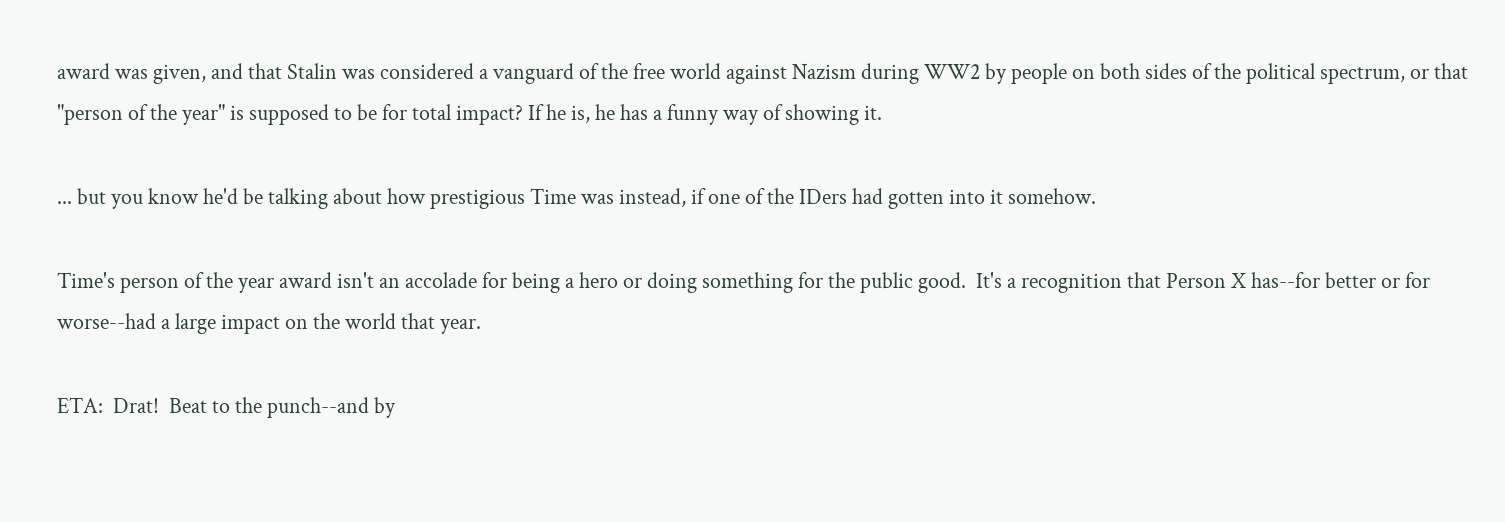award was given, and that Stalin was considered a vanguard of the free world against Nazism during WW2 by people on both sides of the political spectrum, or that "person of the year" is supposed to be for total impact? If he is, he has a funny way of showing it.

... but you know he'd be talking about how prestigious Time was instead, if one of the IDers had gotten into it somehow.

Time's person of the year award isn't an accolade for being a hero or doing something for the public good.  It's a recognition that Person X has--for better or for worse--had a large impact on the world that year.

ETA:  Drat!  Beat to the punch--and by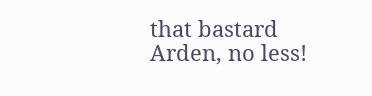that bastard Arden, no less!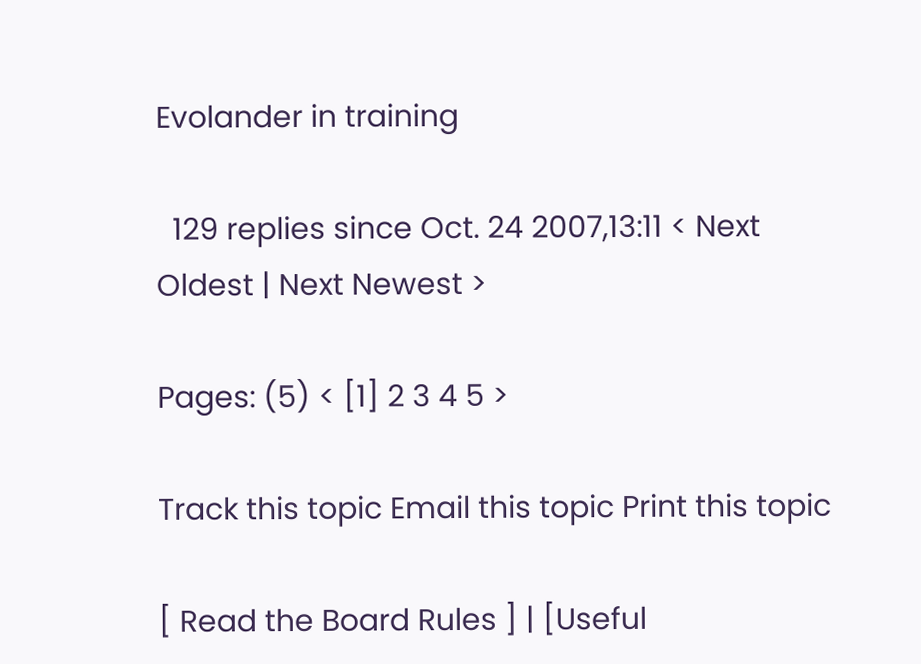Evolander in training

  129 replies since Oct. 24 2007,13:11 < Next Oldest | Next Newest >

Pages: (5) < [1] 2 3 4 5 >

Track this topic Email this topic Print this topic

[ Read the Board Rules ] | [Useful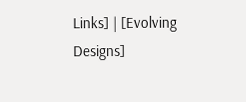Links] | [Evolving Designs]